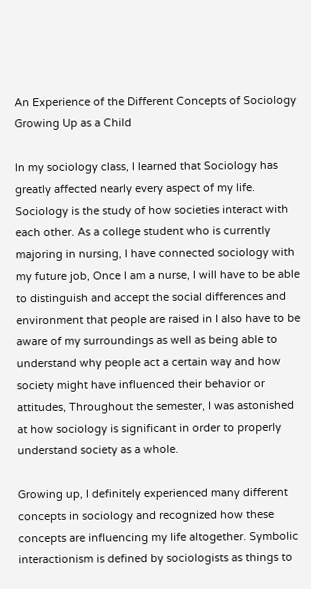An Experience of the Different Concepts of Sociology Growing Up as a Child

In my sociology class, I learned that Sociology has greatly affected nearly every aspect of my life. Sociology is the study of how societies interact with each other. As a college student who is currently majoring in nursing, I have connected sociology with my future job, Once I am a nurse, I will have to be able to distinguish and accept the social differences and environment that people are raised in I also have to be aware of my surroundings as well as being able to understand why people act a certain way and how society might have influenced their behavior or attitudes, Throughout the semester, I was astonished at how sociology is significant in order to properly understand society as a whole.

Growing up, I definitely experienced many different concepts in sociology and recognized how these concepts are influencing my life altogether. Symbolic interactionism is defined by sociologists as things to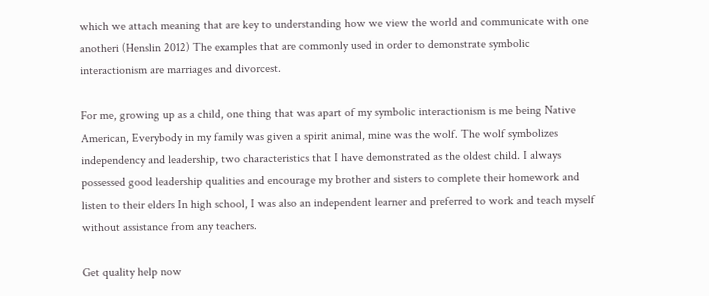which we attach meaning that are key to understanding how we view the world and communicate with one anotheri (Henslin 2012) The examples that are commonly used in order to demonstrate symbolic interactionism are marriages and divorcest.

For me, growing up as a child, one thing that was apart of my symbolic interactionism is me being Native American, Everybody in my family was given a spirit animal, mine was the wolf. The wolf symbolizes independency and leadership, two characteristics that I have demonstrated as the oldest child. I always possessed good leadership qualities and encourage my brother and sisters to complete their homework and listen to their elders In high school, I was also an independent learner and preferred to work and teach myself without assistance from any teachers.

Get quality help now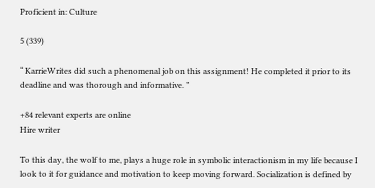Proficient in: Culture

5 (339)

“ KarrieWrites did such a phenomenal job on this assignment! He completed it prior to its deadline and was thorough and informative. ”

+84 relevant experts are online
Hire writer

To this day, the wolf to me, plays a huge role in symbolic interactionism in my life because I look to it for guidance and motivation to keep moving forward. Socialization is defined by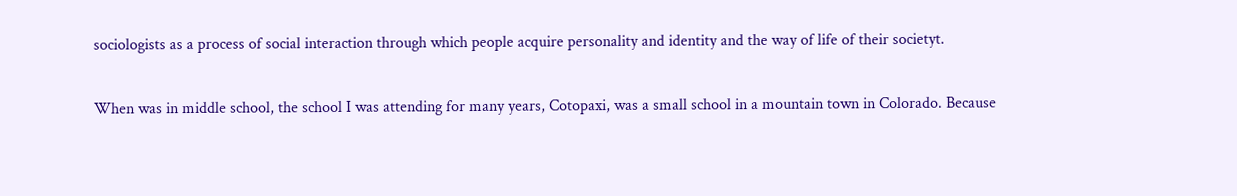sociologists as a process of social interaction through which people acquire personality and identity and the way of life of their societyt.

When was in middle school, the school I was attending for many years, Cotopaxi, was a small school in a mountain town in Colorado. Because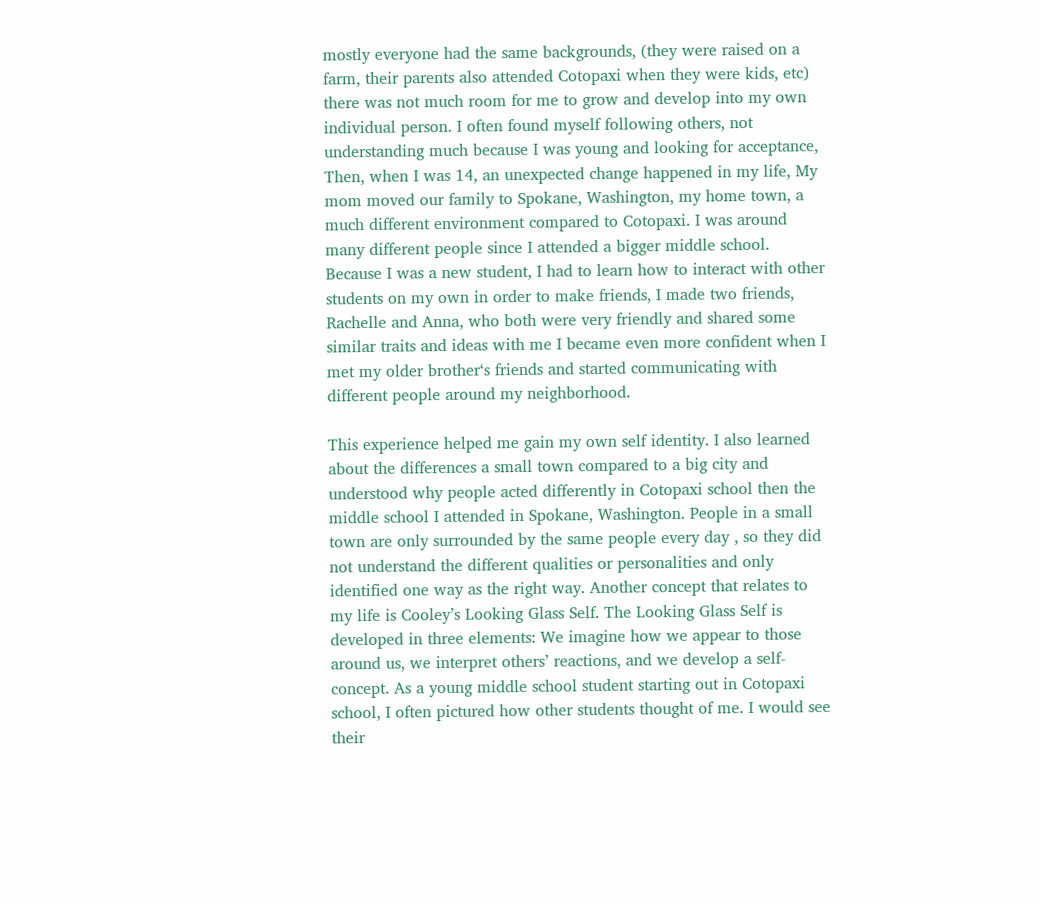mostly everyone had the same backgrounds, (they were raised on a farm, their parents also attended Cotopaxi when they were kids, etc) there was not much room for me to grow and develop into my own individual person. I often found myself following others, not understanding much because I was young and looking for acceptance, Then, when I was 14, an unexpected change happened in my life, My mom moved our family to Spokane, Washington, my home town, a much different environment compared to Cotopaxi. I was around many different people since I attended a bigger middle school. Because I was a new student, I had to learn how to interact with other students on my own in order to make friends, I made two friends, Rachelle and Anna, who both were very friendly and shared some similar traits and ideas with me I became even more confident when I met my older brother‘s friends and started communicating with different people around my neighborhood.

This experience helped me gain my own self identity. I also learned about the differences a small town compared to a big city and understood why people acted differently in Cotopaxi school then the middle school I attended in Spokane, Washington. People in a small town are only surrounded by the same people every day , so they did not understand the different qualities or personalities and only identified one way as the right way. Another concept that relates to my life is Cooley’s Looking Glass Self. The Looking Glass Self is developed in three elements: We imagine how we appear to those around us, we interpret others’ reactions, and we develop a self-concept. As a young middle school student starting out in Cotopaxi school, I often pictured how other students thought of me. I would see their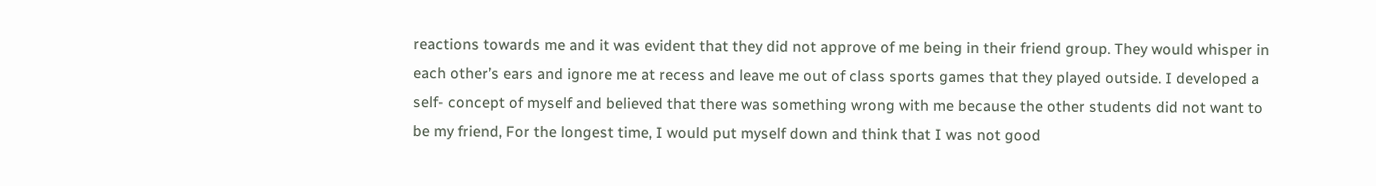reactions towards me and it was evident that they did not approve of me being in their friend group. They would whisper in each other’s ears and ignore me at recess and leave me out of class sports games that they played outside. I developed a self- concept of myself and believed that there was something wrong with me because the other students did not want to be my friend, For the longest time, I would put myself down and think that I was not good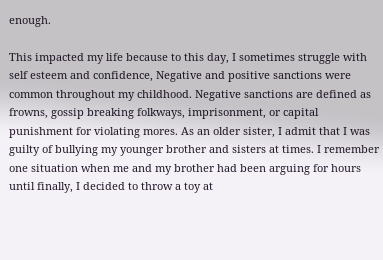enough.

This impacted my life because to this day, I sometimes struggle with self esteem and confidence, Negative and positive sanctions were common throughout my childhood. Negative sanctions are defined as frowns, gossip breaking folkways, imprisonment, or capital punishment for violating mores. As an older sister, I admit that I was guilty of bullying my younger brother and sisters at times. I remember one situation when me and my brother had been arguing for hours until finally, I decided to throw a toy at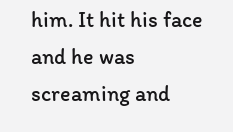him. It hit his face and he was screaming and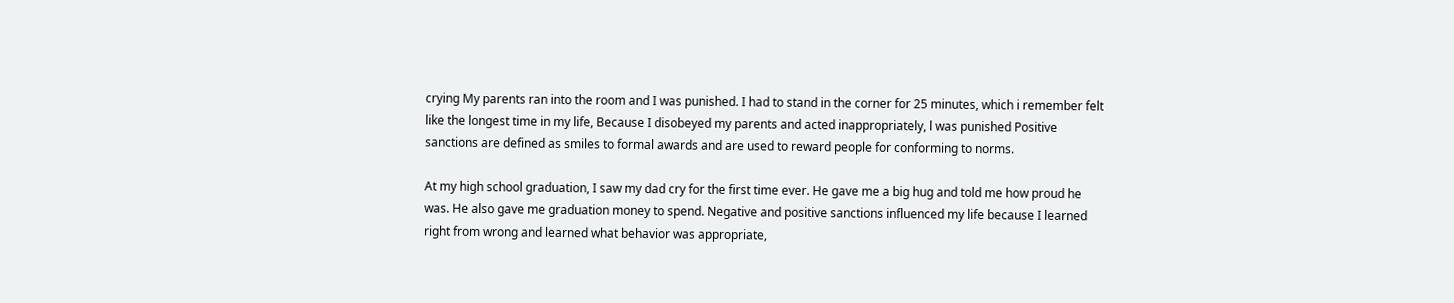crying My parents ran into the room and I was punished. I had to stand in the corner for 25 minutes, which i remember felt like the longest time in my life, Because I disobeyed my parents and acted inappropriately, l was punished Positive sanctions are defined as smiles to formal awards and are used to reward people for conforming to norms.

At my high school graduation, I saw my dad cry for the first time ever. He gave me a big hug and told me how proud he was. He also gave me graduation money to spend. Negative and positive sanctions influenced my life because I learned right from wrong and learned what behavior was appropriate,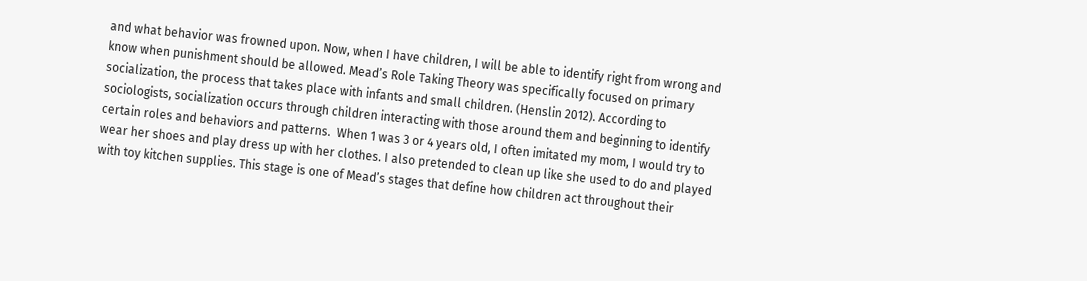and what behavior was frowned upon. Now, when I have children, I will be able to identify right from wrong and know when punishment should be allowed. Mead’s Role Taking Theory was specifically focused on primary socialization, the process that takes place with infants and small children. (Henslin 2012). According to sociologists, socialization occurs through children interacting with those around them and beginning to identify certain roles and behaviors and patterns.  When 1 was 3 or 4 years old, I often imitated my mom, I would try to wear her shoes and play dress up with her clothes. I also pretended to clean up like she used to do and played with toy kitchen supplies. This stage is one of Mead’s stages that define how children act throughout their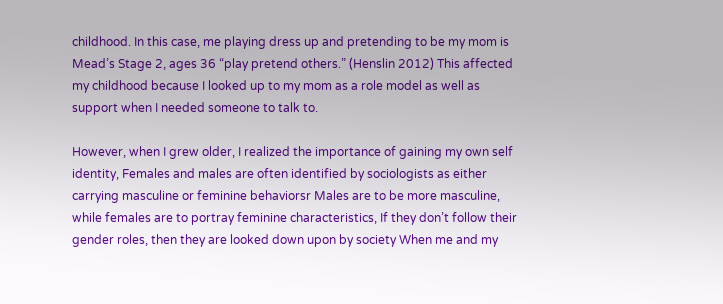childhood. In this case, me playing dress up and pretending to be my mom is Mead’s Stage 2, ages 36 “play pretend others.” (Henslin 2012) This affected my childhood because I looked up to my mom as a role model as well as support when I needed someone to talk to.

However, when I grew older, I realized the importance of gaining my own self identity, Females and males are often identified by sociologists as either carrying masculine or feminine behaviorsr Males are to be more masculine, while females are to portray feminine characteristics, If they don’t follow their gender roles, then they are looked down upon by society When me and my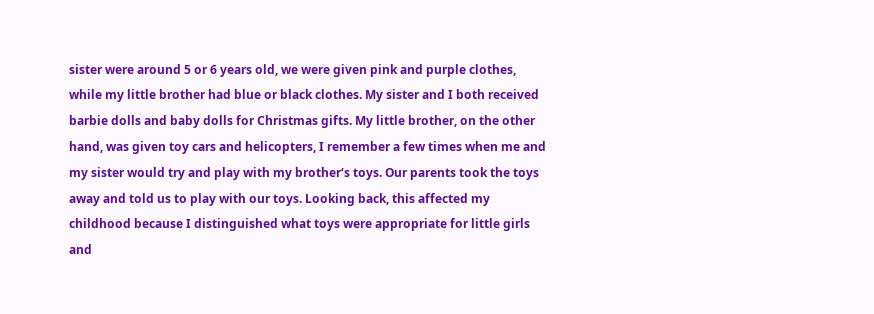sister were around 5 or 6 years old, we were given pink and purple clothes, while my little brother had blue or black clothes. My sister and I both received barbie dolls and baby dolls for Christmas gifts. My little brother, on the other hand, was given toy cars and helicopters, I remember a few times when me and my sister would try and play with my brother‘s toys. Our parents took the toys away and told us to play with our toys. Looking back, this affected my childhood because I distinguished what toys were appropriate for little girls and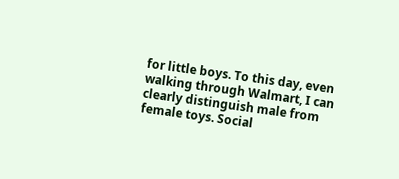for little boys. To this day, even walking through Walmart, I can clearly distinguish male from female toys. Social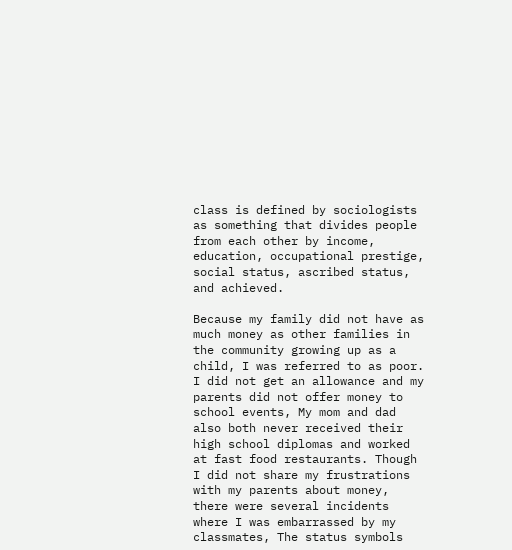class is defined by sociologists as something that divides people from each other by income, education, occupational prestige, social status, ascribed status, and achieved.

Because my family did not have as much money as other families in the community growing up as a child, I was referred to as poor. I did not get an allowance and my parents did not offer money to school events, My mom and dad also both never received their high school diplomas and worked at fast food restaurants. Though I did not share my frustrations with my parents about money, there were several incidents where I was embarrassed by my classmates, The status symbols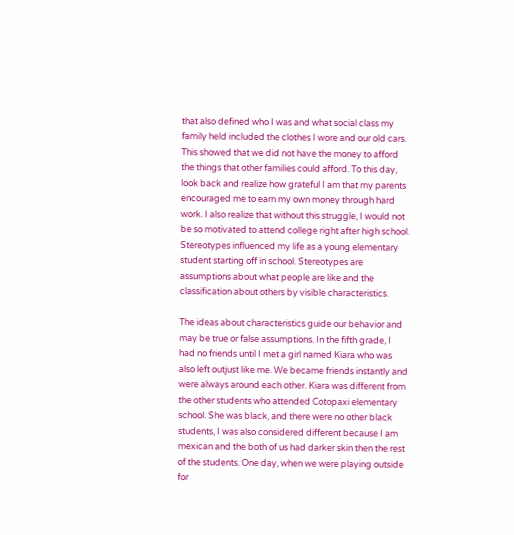that also defined who I was and what social class my family held included the clothes I wore and our old cars. This showed that we did not have the money to afford the things that other families could afford. To this day, look back and realize how grateful I am that my parents encouraged me to earn my own money through hard work. I also realize that without this struggle, I would not be so motivated to attend college right after high school. Stereotypes influenced my life as a young elementary student starting off in school. Stereotypes are assumptions about what people are like and the classification about others by visible characteristics.

The ideas about characteristics guide our behavior and may be true or false assumptions. In the fifth grade, I had no friends until I met a girl named Kiara who was also left outjust like me. We became friends instantly and were always around each other. Kiara was different from the other students who attended Cotopaxi elementary school. She was black, and there were no other black students, I was also considered different because I am mexican and the both of us had darker skin then the rest of the students. One day, when we were playing outside for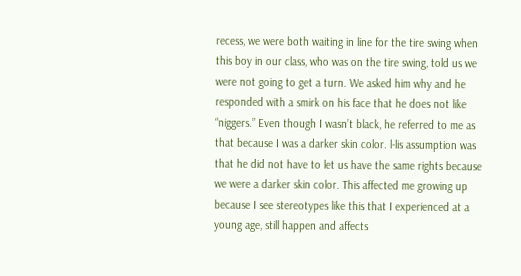recess, we were both waiting in line for the tire swing when this boy in our class, who was on the tire swing, told us we were not going to get a turn. We asked him why and he responded with a smirk on his face that he does not like “niggers.” Even though I wasn’t black, he referred to me as that because I was a darker skin color. l-lis assumption was that he did not have to let us have the same rights because we were a darker skin color. This affected me growing up because I see stereotypes like this that I experienced at a young age, still happen and affects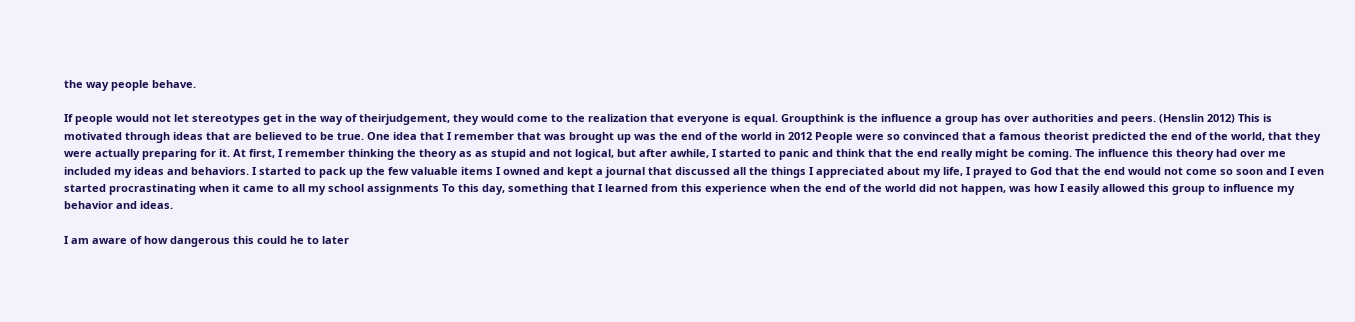the way people behave.

If people would not let stereotypes get in the way of theirjudgement, they would come to the realization that everyone is equal. Groupthink is the influence a group has over authorities and peers. (Henslin 2012) This is motivated through ideas that are believed to be true. One idea that I remember that was brought up was the end of the world in 2012 People were so convinced that a famous theorist predicted the end of the world, that they were actually preparing for it. At first, I remember thinking the theory as as stupid and not logical, but after awhile, I started to panic and think that the end really might be coming. The influence this theory had over me included my ideas and behaviors. I started to pack up the few valuable items I owned and kept a journal that discussed all the things I appreciated about my life, I prayed to God that the end would not come so soon and I even started procrastinating when it came to all my school assignments To this day, something that I learned from this experience when the end of the world did not happen, was how I easily allowed this group to influence my behavior and ideas.

I am aware of how dangerous this could he to later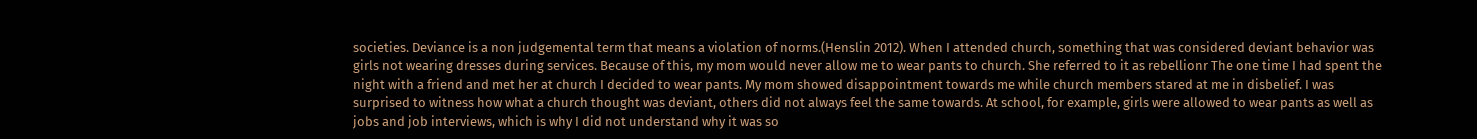societies. Deviance is a non judgemental term that means a violation of norms.(Henslin 2012). When I attended church, something that was considered deviant behavior was girls not wearing dresses during services. Because of this, my mom would never allow me to wear pants to church. She referred to it as rebellionr The one time I had spent the night with a friend and met her at church I decided to wear pants. My mom showed disappointment towards me while church members stared at me in disbelief. I was surprised to witness how what a church thought was deviant, others did not always feel the same towards. At school, for example, girls were allowed to wear pants as well as jobs and job interviews, which is why I did not understand why it was so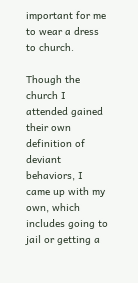important for me to wear a dress to church.

Though the church I attended gained their own definition of deviant behaviors, I came up with my own, which includes going to jail or getting a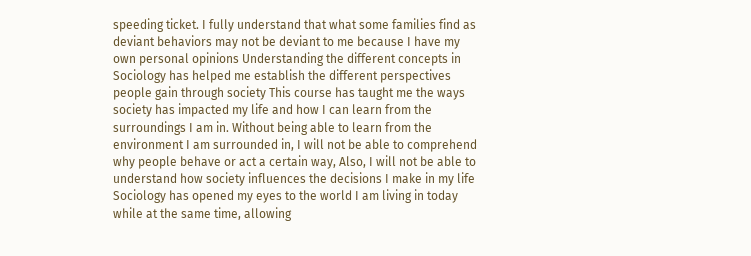speeding ticket. I fully understand that what some families find as deviant behaviors may not be deviant to me because I have my own personal opinions Understanding the different concepts in Sociology has helped me establish the different perspectives people gain through society This course has taught me the ways society has impacted my life and how I can learn from the surroundings I am in. Without being able to learn from the environment I am surrounded in, I will not be able to comprehend why people behave or act a certain way, Also, I will not be able to understand how society influences the decisions I make in my life Sociology has opened my eyes to the world I am living in today while at the same time, allowing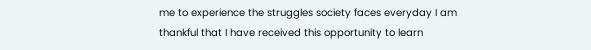me to experience the struggles society faces everyday I am thankful that I have received this opportunity to learn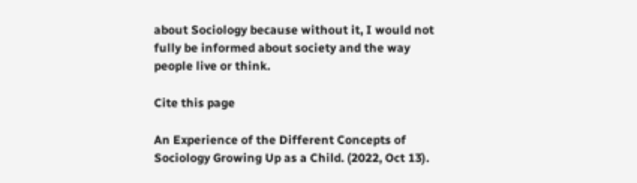about Sociology because without it, I would not fully be informed about society and the way people live or think.

Cite this page

An Experience of the Different Concepts of Sociology Growing Up as a Child. (2022, Oct 13).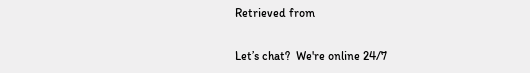Retrieved from

Let’s chat?  We're online 24/7